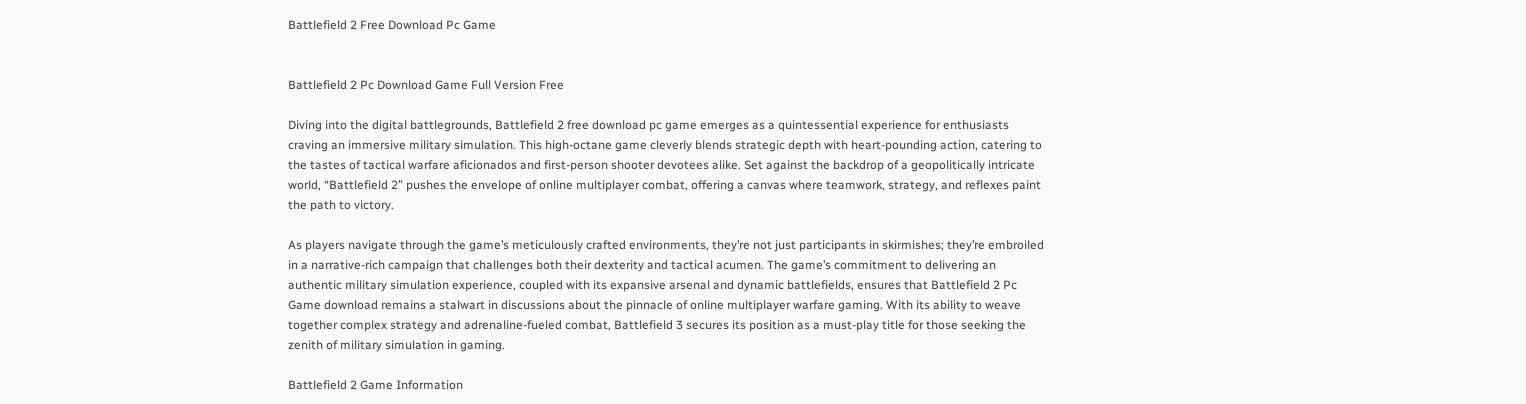Battlefield 2 Free Download Pc Game


Battlefield 2 Pc Download Game Full Version Free

Diving into the digital battlegrounds, Battlefield 2 free download pc game emerges as a quintessential experience for enthusiasts craving an immersive military simulation. This high-octane game cleverly blends strategic depth with heart-pounding action, catering to the tastes of tactical warfare aficionados and first-person shooter devotees alike. Set against the backdrop of a geopolitically intricate world, “Battlefield 2” pushes the envelope of online multiplayer combat, offering a canvas where teamwork, strategy, and reflexes paint the path to victory.

As players navigate through the game’s meticulously crafted environments, they’re not just participants in skirmishes; they’re embroiled in a narrative-rich campaign that challenges both their dexterity and tactical acumen. The game’s commitment to delivering an authentic military simulation experience, coupled with its expansive arsenal and dynamic battlefields, ensures that Battlefield 2 Pc Game download remains a stalwart in discussions about the pinnacle of online multiplayer warfare gaming. With its ability to weave together complex strategy and adrenaline-fueled combat, Battlefield 3 secures its position as a must-play title for those seeking the zenith of military simulation in gaming.

Battlefield 2 Game Information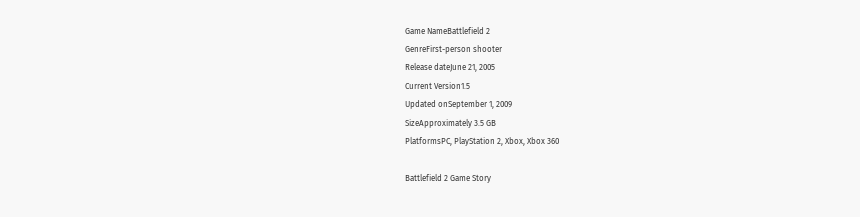Game NameBattlefield 2
GenreFirst-person shooter
Release dateJune 21, 2005
Current Version1.5
Updated onSeptember 1, 2009
SizeApproximately 3.5 GB
PlatformsPC, PlayStation 2, Xbox, Xbox 360

Battlefield 2 Game Story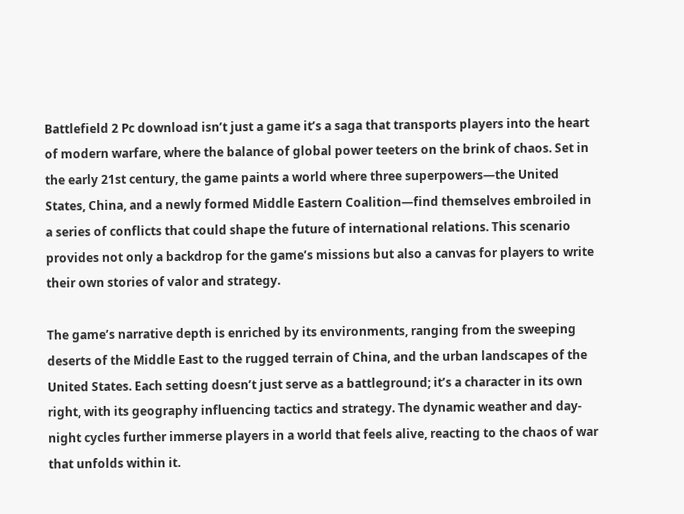Battlefield 2 Pc download isn’t just a game it’s a saga that transports players into the heart of modern warfare, where the balance of global power teeters on the brink of chaos. Set in the early 21st century, the game paints a world where three superpowers—the United States, China, and a newly formed Middle Eastern Coalition—find themselves embroiled in a series of conflicts that could shape the future of international relations. This scenario provides not only a backdrop for the game’s missions but also a canvas for players to write their own stories of valor and strategy.

The game’s narrative depth is enriched by its environments, ranging from the sweeping deserts of the Middle East to the rugged terrain of China, and the urban landscapes of the United States. Each setting doesn’t just serve as a battleground; it’s a character in its own right, with its geography influencing tactics and strategy. The dynamic weather and day-night cycles further immerse players in a world that feels alive, reacting to the chaos of war that unfolds within it.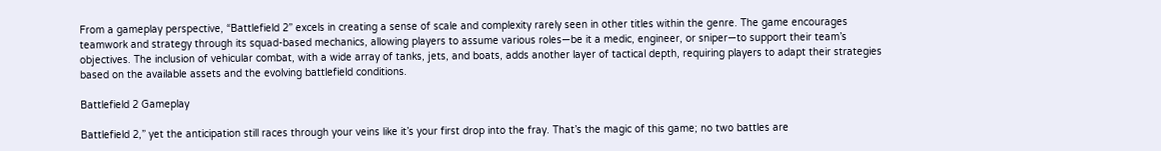From a gameplay perspective, “Battlefield 2” excels in creating a sense of scale and complexity rarely seen in other titles within the genre. The game encourages teamwork and strategy through its squad-based mechanics, allowing players to assume various roles—be it a medic, engineer, or sniper—to support their team’s objectives. The inclusion of vehicular combat, with a wide array of tanks, jets, and boats, adds another layer of tactical depth, requiring players to adapt their strategies based on the available assets and the evolving battlefield conditions.

Battlefield 2 Gameplay

Battlefield 2,” yet the anticipation still races through your veins like it’s your first drop into the fray. That’s the magic of this game; no two battles are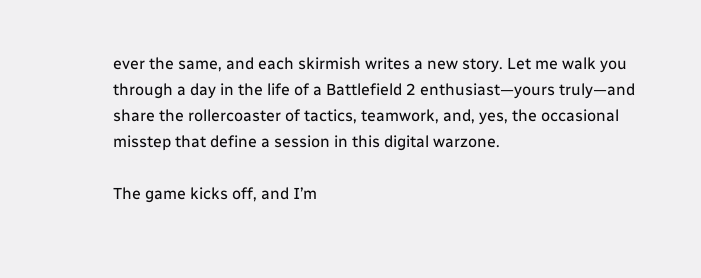ever the same, and each skirmish writes a new story. Let me walk you through a day in the life of a Battlefield 2 enthusiast—yours truly—and share the rollercoaster of tactics, teamwork, and, yes, the occasional misstep that define a session in this digital warzone.

The game kicks off, and I’m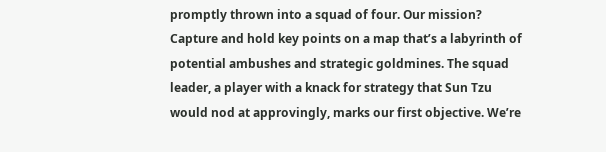promptly thrown into a squad of four. Our mission? Capture and hold key points on a map that’s a labyrinth of potential ambushes and strategic goldmines. The squad leader, a player with a knack for strategy that Sun Tzu would nod at approvingly, marks our first objective. We’re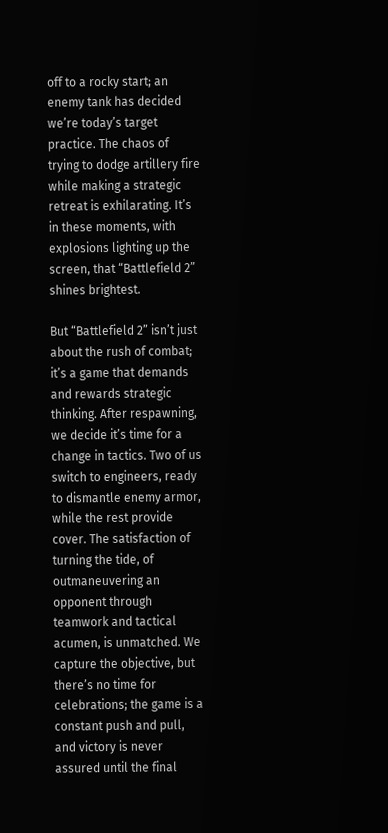off to a rocky start; an enemy tank has decided we’re today’s target practice. The chaos of trying to dodge artillery fire while making a strategic retreat is exhilarating. It’s in these moments, with explosions lighting up the screen, that “Battlefield 2” shines brightest.

But “Battlefield 2” isn’t just about the rush of combat; it’s a game that demands and rewards strategic thinking. After respawning, we decide it’s time for a change in tactics. Two of us switch to engineers, ready to dismantle enemy armor, while the rest provide cover. The satisfaction of turning the tide, of outmaneuvering an opponent through teamwork and tactical acumen, is unmatched. We capture the objective, but there’s no time for celebrations; the game is a constant push and pull, and victory is never assured until the final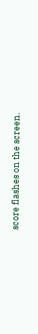score flashes on the screen.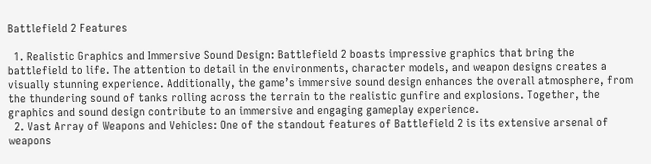Battlefield 2 Features

  1. Realistic Graphics and Immersive Sound Design: Battlefield 2 boasts impressive graphics that bring the battlefield to life. The attention to detail in the environments, character models, and weapon designs creates a visually stunning experience. Additionally, the game’s immersive sound design enhances the overall atmosphere, from the thundering sound of tanks rolling across the terrain to the realistic gunfire and explosions. Together, the graphics and sound design contribute to an immersive and engaging gameplay experience.
  2. Vast Array of Weapons and Vehicles: One of the standout features of Battlefield 2 is its extensive arsenal of weapons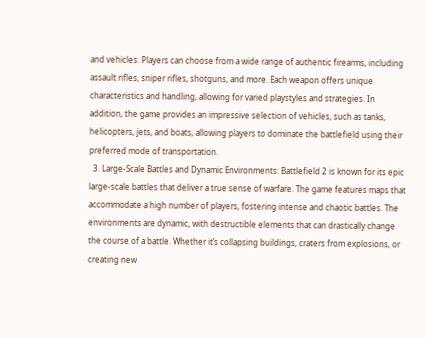and vehicles. Players can choose from a wide range of authentic firearms, including assault rifles, sniper rifles, shotguns, and more. Each weapon offers unique characteristics and handling, allowing for varied playstyles and strategies. In addition, the game provides an impressive selection of vehicles, such as tanks, helicopters, jets, and boats, allowing players to dominate the battlefield using their preferred mode of transportation.
  3. Large-Scale Battles and Dynamic Environments: Battlefield 2 is known for its epic large-scale battles that deliver a true sense of warfare. The game features maps that accommodate a high number of players, fostering intense and chaotic battles. The environments are dynamic, with destructible elements that can drastically change the course of a battle. Whether it’s collapsing buildings, craters from explosions, or creating new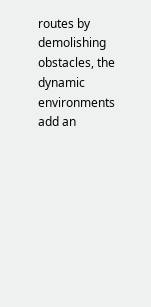routes by demolishing obstacles, the dynamic environments add an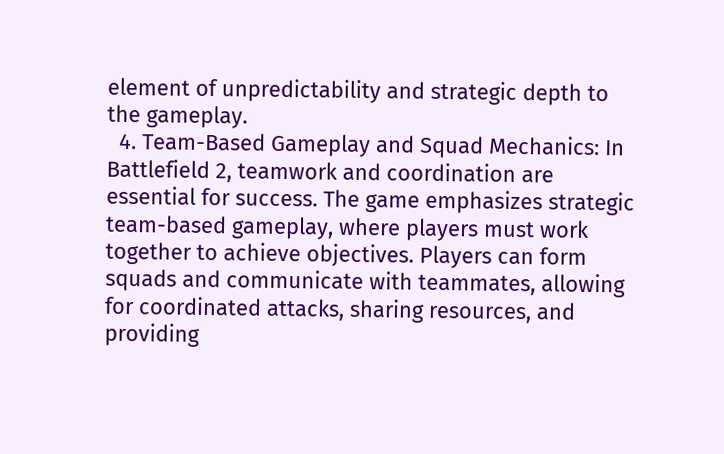element of unpredictability and strategic depth to the gameplay.
  4. Team-Based Gameplay and Squad Mechanics: In Battlefield 2, teamwork and coordination are essential for success. The game emphasizes strategic team-based gameplay, where players must work together to achieve objectives. Players can form squads and communicate with teammates, allowing for coordinated attacks, sharing resources, and providing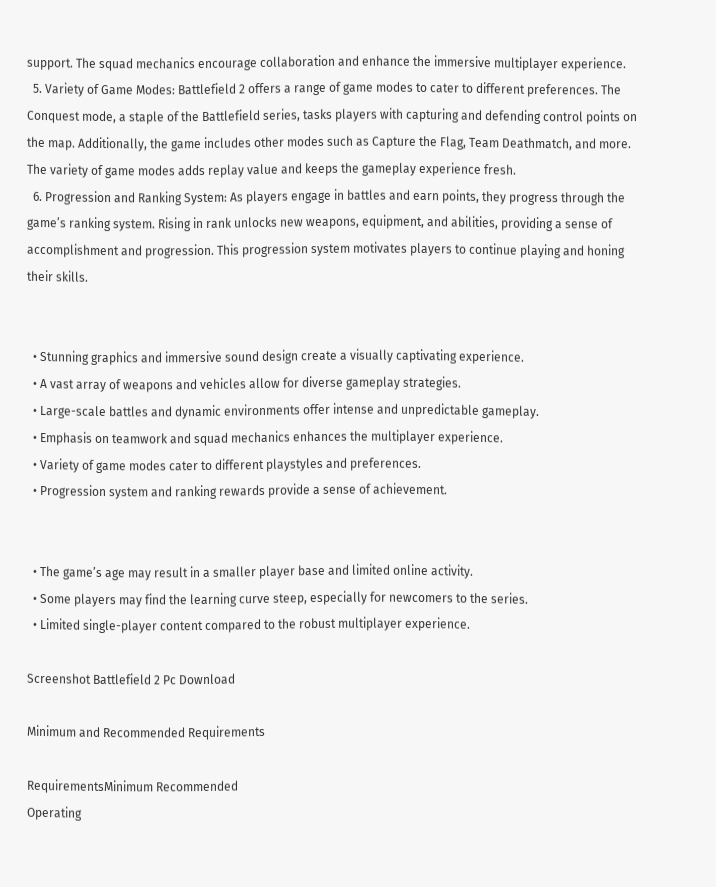support. The squad mechanics encourage collaboration and enhance the immersive multiplayer experience.
  5. Variety of Game Modes: Battlefield 2 offers a range of game modes to cater to different preferences. The Conquest mode, a staple of the Battlefield series, tasks players with capturing and defending control points on the map. Additionally, the game includes other modes such as Capture the Flag, Team Deathmatch, and more. The variety of game modes adds replay value and keeps the gameplay experience fresh.
  6. Progression and Ranking System: As players engage in battles and earn points, they progress through the game’s ranking system. Rising in rank unlocks new weapons, equipment, and abilities, providing a sense of accomplishment and progression. This progression system motivates players to continue playing and honing their skills.


  • Stunning graphics and immersive sound design create a visually captivating experience.
  • A vast array of weapons and vehicles allow for diverse gameplay strategies.
  • Large-scale battles and dynamic environments offer intense and unpredictable gameplay.
  • Emphasis on teamwork and squad mechanics enhances the multiplayer experience.
  • Variety of game modes cater to different playstyles and preferences.
  • Progression system and ranking rewards provide a sense of achievement.


  • The game’s age may result in a smaller player base and limited online activity.
  • Some players may find the learning curve steep, especially for newcomers to the series.
  • Limited single-player content compared to the robust multiplayer experience.

Screenshot Battlefield 2 Pc Download

Minimum and Recommended Requirements

RequirementsMinimum Recommended
Operating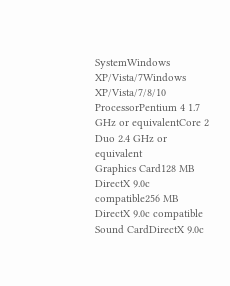SystemWindows XP/Vista/7Windows XP/Vista/7/8/10
ProcessorPentium 4 1.7 GHz or equivalentCore 2 Duo 2.4 GHz or equivalent
Graphics Card128 MB DirectX 9.0c compatible256 MB DirectX 9.0c compatible
Sound CardDirectX 9.0c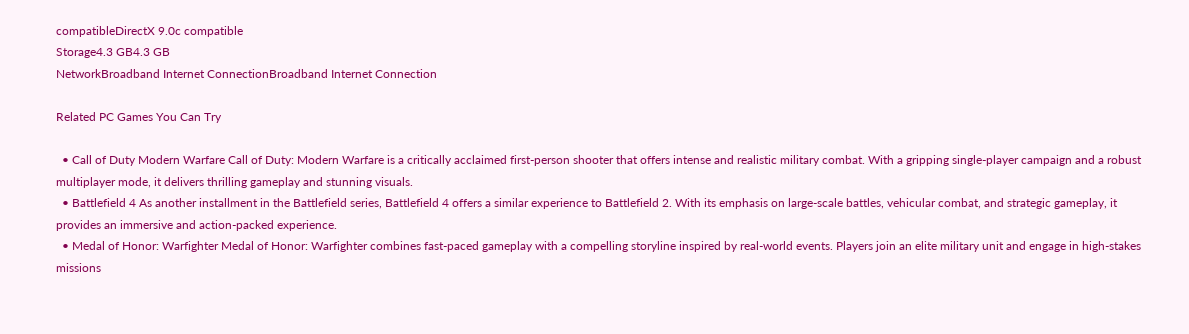compatibleDirectX 9.0c compatible
Storage4.3 GB4.3 GB
NetworkBroadband Internet ConnectionBroadband Internet Connection

Related PC Games You Can Try

  • Call of Duty Modern Warfare Call of Duty: Modern Warfare is a critically acclaimed first-person shooter that offers intense and realistic military combat. With a gripping single-player campaign and a robust multiplayer mode, it delivers thrilling gameplay and stunning visuals.
  • Battlefield 4 As another installment in the Battlefield series, Battlefield 4 offers a similar experience to Battlefield 2. With its emphasis on large-scale battles, vehicular combat, and strategic gameplay, it provides an immersive and action-packed experience.
  • Medal of Honor: Warfighter Medal of Honor: Warfighter combines fast-paced gameplay with a compelling storyline inspired by real-world events. Players join an elite military unit and engage in high-stakes missions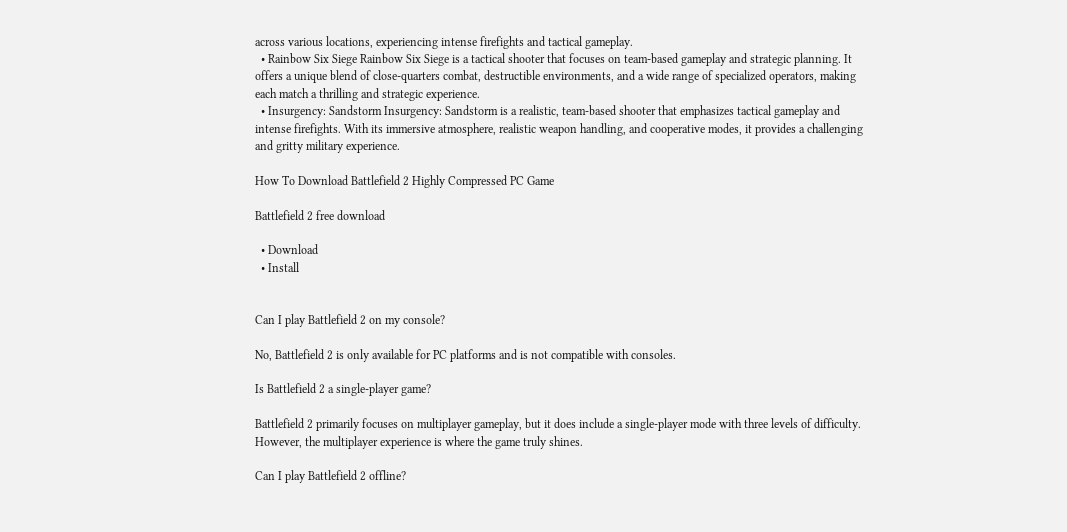across various locations, experiencing intense firefights and tactical gameplay.
  • Rainbow Six Siege Rainbow Six Siege is a tactical shooter that focuses on team-based gameplay and strategic planning. It offers a unique blend of close-quarters combat, destructible environments, and a wide range of specialized operators, making each match a thrilling and strategic experience.
  • Insurgency: Sandstorm Insurgency: Sandstorm is a realistic, team-based shooter that emphasizes tactical gameplay and intense firefights. With its immersive atmosphere, realistic weapon handling, and cooperative modes, it provides a challenging and gritty military experience.

How To Download Battlefield 2 Highly Compressed PC Game

Battlefield 2 free download

  • Download
  • Install


Can I play Battlefield 2 on my console?

No, Battlefield 2 is only available for PC platforms and is not compatible with consoles.

Is Battlefield 2 a single-player game?

Battlefield 2 primarily focuses on multiplayer gameplay, but it does include a single-player mode with three levels of difficulty. However, the multiplayer experience is where the game truly shines.

Can I play Battlefield 2 offline?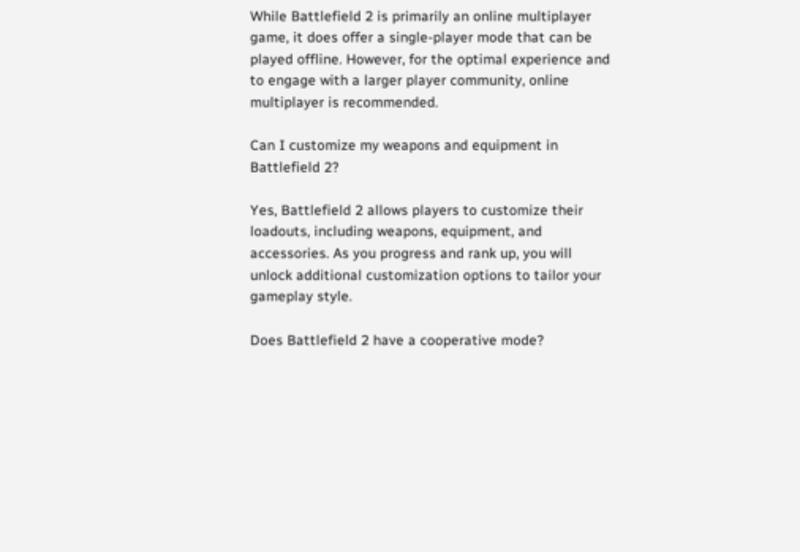While Battlefield 2 is primarily an online multiplayer game, it does offer a single-player mode that can be played offline. However, for the optimal experience and to engage with a larger player community, online multiplayer is recommended.

Can I customize my weapons and equipment in Battlefield 2?

Yes, Battlefield 2 allows players to customize their loadouts, including weapons, equipment, and accessories. As you progress and rank up, you will unlock additional customization options to tailor your gameplay style.

Does Battlefield 2 have a cooperative mode?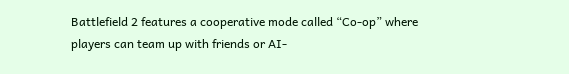Battlefield 2 features a cooperative mode called “Co-op” where players can team up with friends or AI-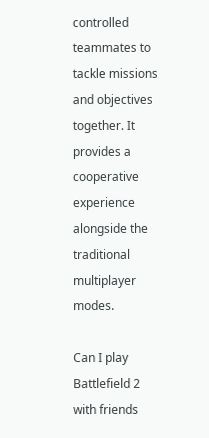controlled teammates to tackle missions and objectives together. It provides a cooperative experience alongside the traditional multiplayer modes.

Can I play Battlefield 2 with friends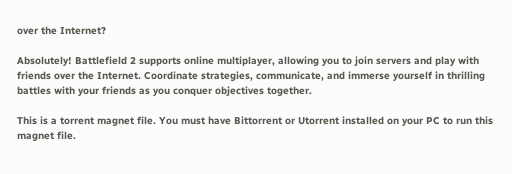over the Internet?

Absolutely! Battlefield 2 supports online multiplayer, allowing you to join servers and play with friends over the Internet. Coordinate strategies, communicate, and immerse yourself in thrilling battles with your friends as you conquer objectives together.

This is a torrent magnet file. You must have Bittorrent or Utorrent installed on your PC to run this magnet file.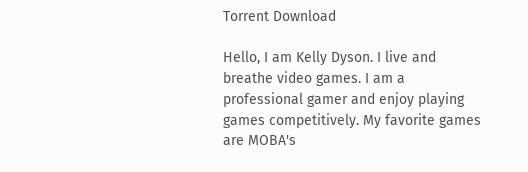Torrent Download

Hello, I am Kelly Dyson. I live and breathe video games. I am a professional gamer and enjoy playing games competitively. My favorite games are MOBA's